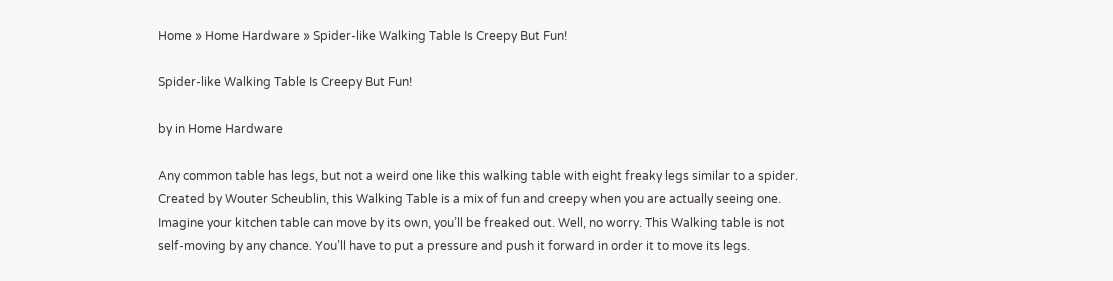Home » Home Hardware » Spider-like Walking Table Is Creepy But Fun!

Spider-like Walking Table Is Creepy But Fun!

by in Home Hardware

Any common table has legs, but not a weird one like this walking table with eight freaky legs similar to a spider. Created by Wouter Scheublin, this Walking Table is a mix of fun and creepy when you are actually seeing one. Imagine your kitchen table can move by its own, you’ll be freaked out. Well, no worry. This Walking table is not self-moving by any chance. You’ll have to put a pressure and push it forward in order it to move its legs.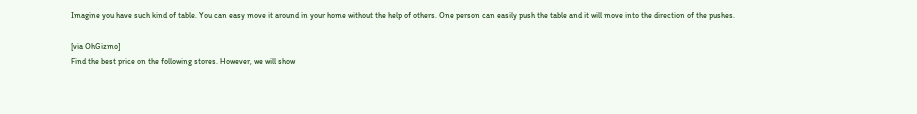Imagine you have such kind of table. You can easy move it around in your home without the help of others. One person can easily push the table and it will move into the direction of the pushes.

[via OhGizmo]
Find the best price on the following stores. However, we will show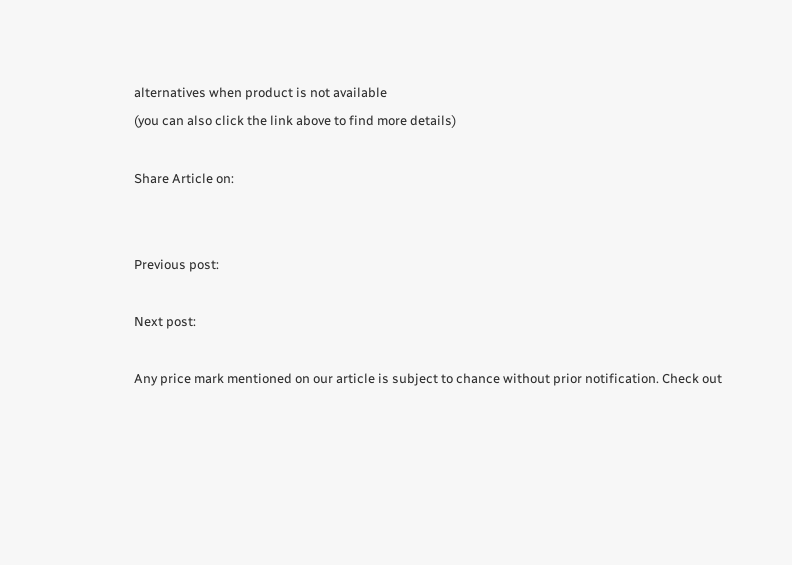alternatives when product is not available
(you can also click the link above to find more details)

Share Article on:


Previous post:

Next post:

Any price mark mentioned on our article is subject to chance without prior notification. Check out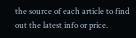the source of each article to find out the latest info or price.